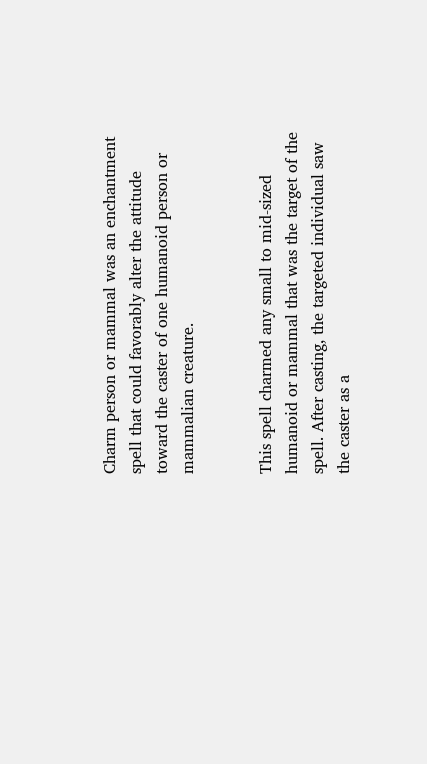Charm person or mammal was an enchantment spell that could favorably alter the attitude toward the caster of one humanoid person or mammalian creature.


This spell charmed any small to mid-sized humanoid or mammal that was the target of the spell. After casting, the targeted individual saw the caster as a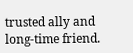trusted ally and long-time friend.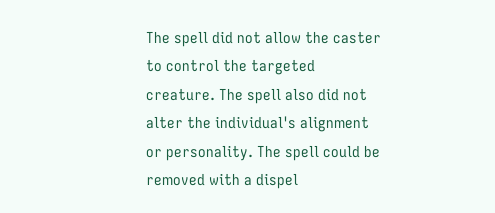The spell did not allow the caster to control the targeted creature. The spell also did not alter the individual's alignment or personality. The spell could be removed with a dispel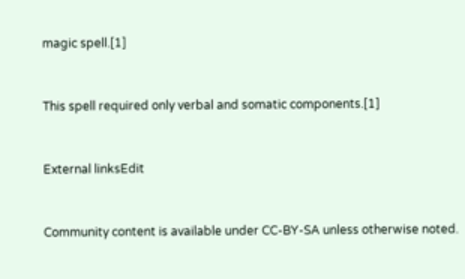magic spell.[1]


This spell required only verbal and somatic components.[1]


External linksEdit


Community content is available under CC-BY-SA unless otherwise noted.